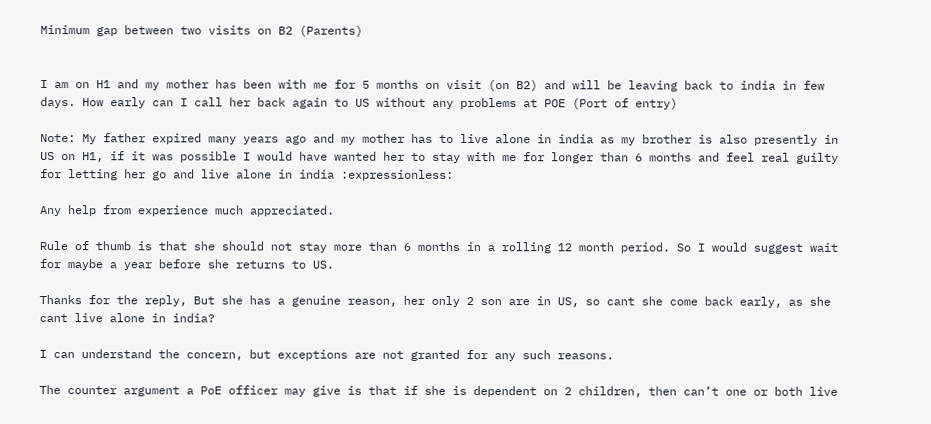Minimum gap between two visits on B2 (Parents)


I am on H1 and my mother has been with me for 5 months on visit (on B2) and will be leaving back to india in few days. How early can I call her back again to US without any problems at POE (Port of entry)

Note: My father expired many years ago and my mother has to live alone in india as my brother is also presently in US on H1, if it was possible I would have wanted her to stay with me for longer than 6 months and feel real guilty for letting her go and live alone in india :expressionless:

Any help from experience much appreciated.

Rule of thumb is that she should not stay more than 6 months in a rolling 12 month period. So I would suggest wait for maybe a year before she returns to US.

Thanks for the reply, But she has a genuine reason, her only 2 son are in US, so cant she come back early, as she cant live alone in india?

I can understand the concern, but exceptions are not granted for any such reasons.

The counter argument a PoE officer may give is that if she is dependent on 2 children, then can’t one or both live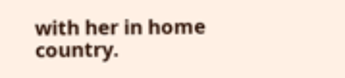with her in home country.